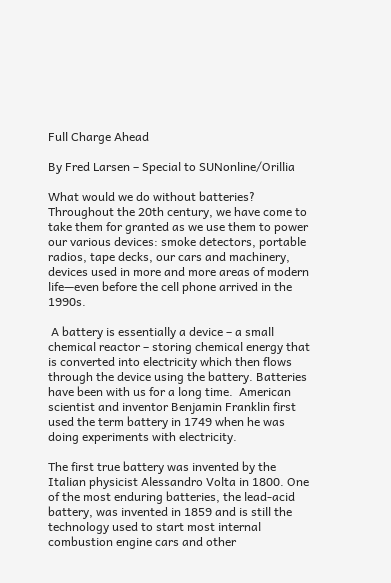Full Charge Ahead

By Fred Larsen – Special to SUNonline/Orillia

What would we do without batteries? Throughout the 20th century, we have come to take them for granted as we use them to power our various devices: smoke detectors, portable radios, tape decks, our cars and machinery, devices used in more and more areas of modern life—even before the cell phone arrived in the 1990s.

 A battery is essentially a device – a small chemical reactor – storing chemical energy that is converted into electricity which then flows through the device using the battery. Batteries have been with us for a long time.  American scientist and inventor Benjamin Franklin first used the term battery in 1749 when he was doing experiments with electricity.

The first true battery was invented by the Italian physicist Alessandro Volta in 1800. One of the most enduring batteries, the lead-acid battery, was invented in 1859 and is still the technology used to start most internal combustion engine cars and other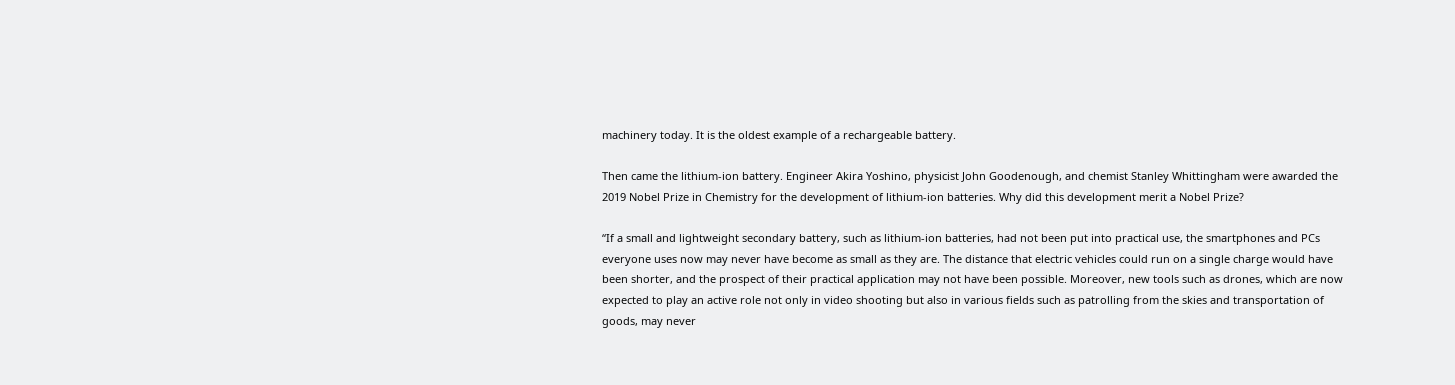machinery today. It is the oldest example of a rechargeable battery.

Then came the lithium-ion battery. Engineer Akira Yoshino, physicist John Goodenough, and chemist Stanley Whittingham were awarded the 2019 Nobel Prize in Chemistry for the development of lithium-ion batteries. Why did this development merit a Nobel Prize?

“If a small and lightweight secondary battery, such as lithium-ion batteries, had not been put into practical use, the smartphones and PCs everyone uses now may never have become as small as they are. The distance that electric vehicles could run on a single charge would have been shorter, and the prospect of their practical application may not have been possible. Moreover, new tools such as drones, which are now expected to play an active role not only in video shooting but also in various fields such as patrolling from the skies and transportation of goods, may never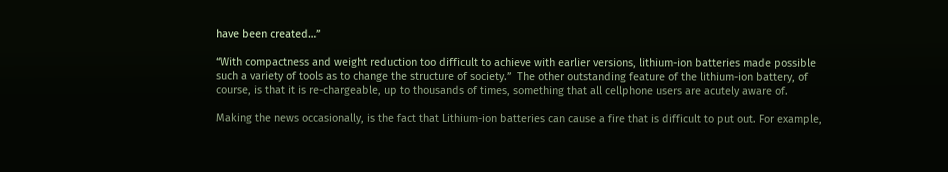have been created…”

“With compactness and weight reduction too difficult to achieve with earlier versions, lithium-ion batteries made possible such a variety of tools as to change the structure of society.”  The other outstanding feature of the lithium-ion battery, of course, is that it is re-chargeable, up to thousands of times, something that all cellphone users are acutely aware of.

Making the news occasionally, is the fact that Lithium-ion batteries can cause a fire that is difficult to put out. For example,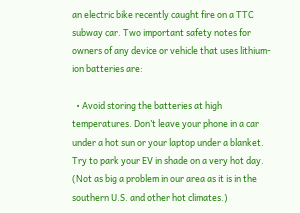an electric bike recently caught fire on a TTC subway car. Two important safety notes for owners of any device or vehicle that uses lithium-ion batteries are:

  • Avoid storing the batteries at high temperatures. Don’t leave your phone in a car under a hot sun or your laptop under a blanket. Try to park your EV in shade on a very hot day. (Not as big a problem in our area as it is in the southern U.S. and other hot climates.)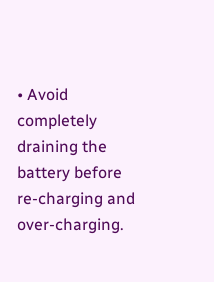• Avoid completely draining the battery before re-charging and over-charging.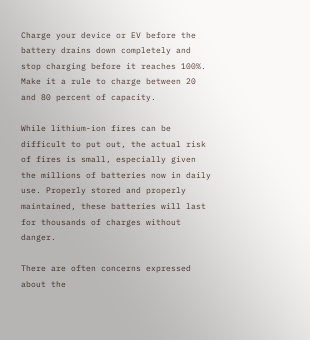Charge your device or EV before the battery drains down completely and stop charging before it reaches 100%. Make it a rule to charge between 20 and 80 percent of capacity.

While lithium-ion fires can be difficult to put out, the actual risk of fires is small, especially given the millions of batteries now in daily use. Properly stored and properly maintained, these batteries will last for thousands of charges without danger.

There are often concerns expressed about the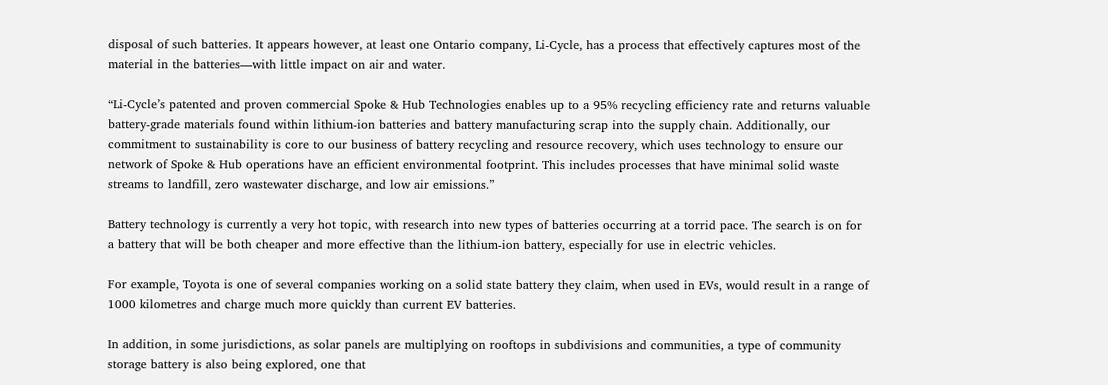disposal of such batteries. It appears however, at least one Ontario company, Li-Cycle, has a process that effectively captures most of the material in the batteries—with little impact on air and water.

“Li-Cycle’s patented and proven commercial Spoke & Hub Technologies enables up to a 95% recycling efficiency rate and returns valuable battery-grade materials found within lithium-ion batteries and battery manufacturing scrap into the supply chain. Additionally, our commitment to sustainability is core to our business of battery recycling and resource recovery, which uses technology to ensure our network of Spoke & Hub operations have an efficient environmental footprint. This includes processes that have minimal solid waste streams to landfill, zero wastewater discharge, and low air emissions.”

Battery technology is currently a very hot topic, with research into new types of batteries occurring at a torrid pace. The search is on for a battery that will be both cheaper and more effective than the lithium-ion battery, especially for use in electric vehicles.

For example, Toyota is one of several companies working on a solid state battery they claim, when used in EVs, would result in a range of 1000 kilometres and charge much more quickly than current EV batteries.

In addition, in some jurisdictions, as solar panels are multiplying on rooftops in subdivisions and communities, a type of community storage battery is also being explored, one that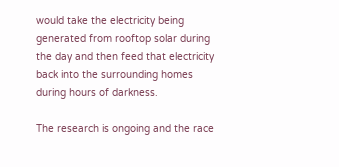would take the electricity being generated from rooftop solar during the day and then feed that electricity back into the surrounding homes during hours of darkness.

The research is ongoing and the race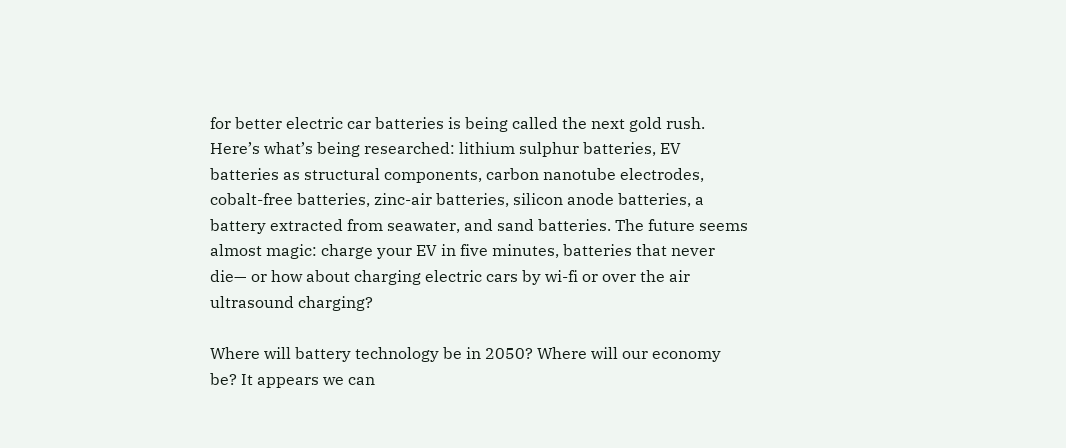for better electric car batteries is being called the next gold rush. Here’s what’s being researched: lithium sulphur batteries, EV batteries as structural components, carbon nanotube electrodes, cobalt-free batteries, zinc-air batteries, silicon anode batteries, a battery extracted from seawater, and sand batteries. The future seems almost magic: charge your EV in five minutes, batteries that never die— or how about charging electric cars by wi-fi or over the air ultrasound charging?

Where will battery technology be in 2050? Where will our economy be? It appears we can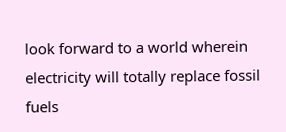look forward to a world wherein electricity will totally replace fossil fuels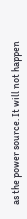as the power source. It will not happen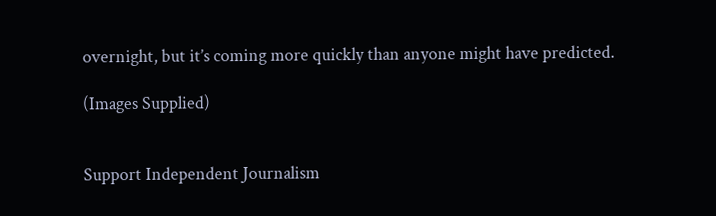overnight, but it’s coming more quickly than anyone might have predicted.

(Images Supplied)


Support Independent Journalism